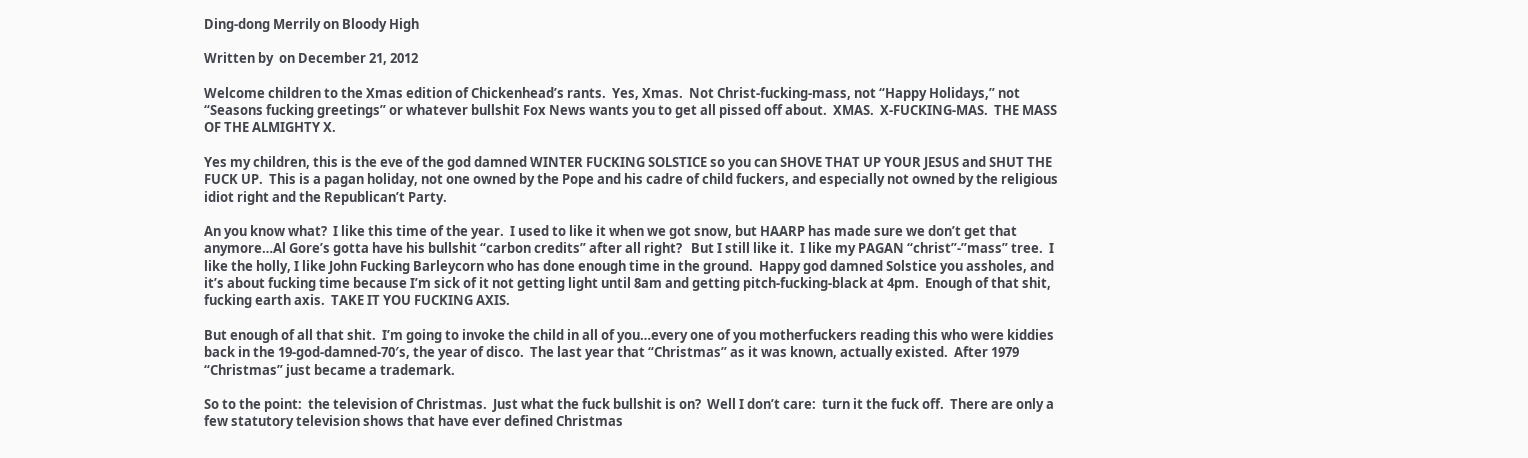Ding-dong Merrily on Bloody High

Written by  on December 21, 2012

Welcome children to the Xmas edition of Chickenhead’s rants.  Yes, Xmas.  Not Christ-fucking-mass, not “Happy Holidays,” not “Seasons fucking greetings” or whatever bullshit Fox News wants you to get all pissed off about.  XMAS.  X-FUCKING-MAS.  THE MASS OF THE ALMIGHTY X.

Yes my children, this is the eve of the god damned WINTER FUCKING SOLSTICE so you can SHOVE THAT UP YOUR JESUS and SHUT THE FUCK UP.  This is a pagan holiday, not one owned by the Pope and his cadre of child fuckers, and especially not owned by the religious idiot right and the Republican’t Party.

An you know what?  I like this time of the year.  I used to like it when we got snow, but HAARP has made sure we don’t get that anymore…Al Gore’s gotta have his bullshit “carbon credits” after all right?   But I still like it.  I like my PAGAN “christ”-”mass” tree.  I like the holly, I like John Fucking Barleycorn who has done enough time in the ground.  Happy god damned Solstice you assholes, and it’s about fucking time because I’m sick of it not getting light until 8am and getting pitch-fucking-black at 4pm.  Enough of that shit, fucking earth axis.  TAKE IT YOU FUCKING AXIS.

But enough of all that shit.  I’m going to invoke the child in all of you…every one of you motherfuckers reading this who were kiddies back in the 19-god-damned-70′s, the year of disco.  The last year that “Christmas” as it was known, actually existed.  After 1979 “Christmas” just became a trademark.

So to the point:  the television of Christmas.  Just what the fuck bullshit is on?  Well I don’t care:  turn it the fuck off.  There are only a few statutory television shows that have ever defined Christmas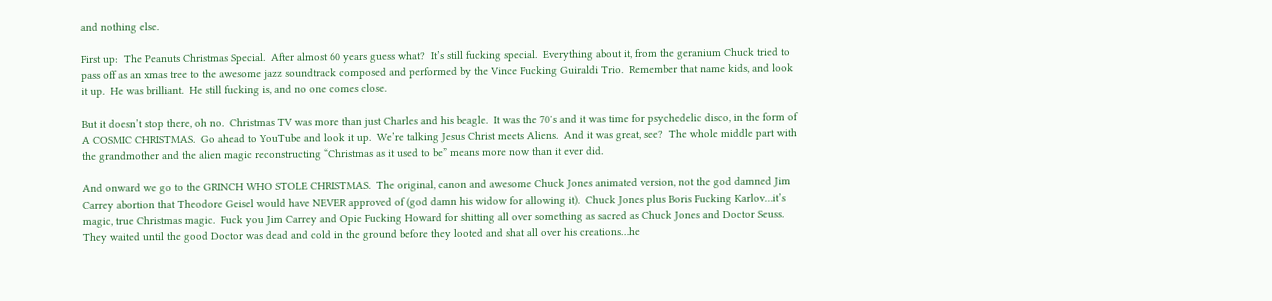and nothing else.

First up:  The Peanuts Christmas Special.  After almost 60 years guess what?  It’s still fucking special.  Everything about it, from the geranium Chuck tried to pass off as an xmas tree to the awesome jazz soundtrack composed and performed by the Vince Fucking Guiraldi Trio.  Remember that name kids, and look it up.  He was brilliant.  He still fucking is, and no one comes close.

But it doesn’t stop there, oh no.  Christmas TV was more than just Charles and his beagle.  It was the 70′s and it was time for psychedelic disco, in the form of A COSMIC CHRISTMAS.  Go ahead to YouTube and look it up.  We’re talking Jesus Christ meets Aliens.  And it was great, see?  The whole middle part with the grandmother and the alien magic reconstructing “Christmas as it used to be” means more now than it ever did.

And onward we go to the GRINCH WHO STOLE CHRISTMAS.  The original, canon and awesome Chuck Jones animated version, not the god damned Jim Carrey abortion that Theodore Geisel would have NEVER approved of (god damn his widow for allowing it).  Chuck Jones plus Boris Fucking Karlov…it’s magic, true Christmas magic.  Fuck you Jim Carrey and Opie Fucking Howard for shitting all over something as sacred as Chuck Jones and Doctor Seuss.  They waited until the good Doctor was dead and cold in the ground before they looted and shat all over his creations…he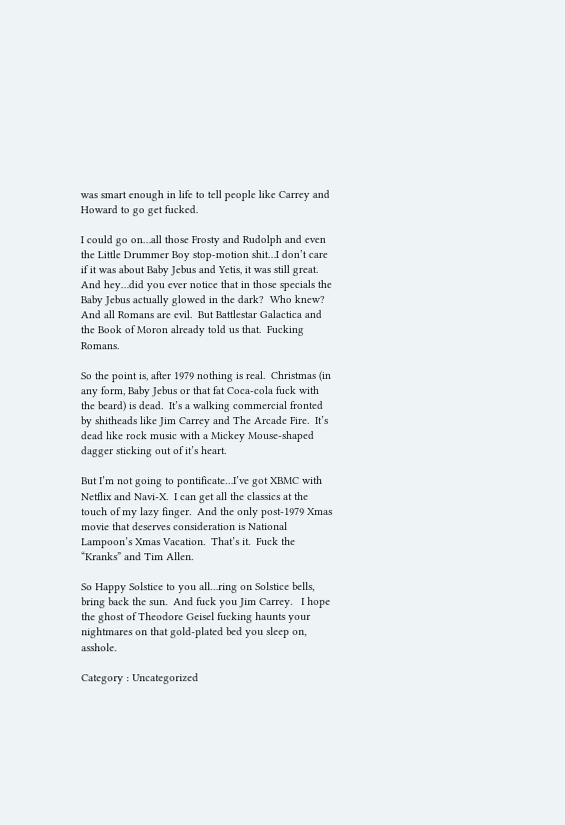was smart enough in life to tell people like Carrey and Howard to go get fucked.

I could go on…all those Frosty and Rudolph and even the Little Drummer Boy stop-motion shit…I don’t care if it was about Baby Jebus and Yetis, it was still great.  And hey…did you ever notice that in those specials the Baby Jebus actually glowed in the dark?  Who knew?  And all Romans are evil.  But Battlestar Galactica and the Book of Moron already told us that.  Fucking Romans.

So the point is, after 1979 nothing is real.  Christmas (in any form, Baby Jebus or that fat Coca-cola fuck with the beard) is dead.  It’s a walking commercial fronted by shitheads like Jim Carrey and The Arcade Fire.  It’s dead like rock music with a Mickey Mouse-shaped dagger sticking out of it’s heart.

But I’m not going to pontificate…I’ve got XBMC with Netflix and Navi-X.  I can get all the classics at the touch of my lazy finger.  And the only post-1979 Xmas movie that deserves consideration is National Lampoon’s Xmas Vacation.  That’s it.  Fuck the “Kranks” and Tim Allen.

So Happy Solstice to you all…ring on Solstice bells, bring back the sun.  And fuck you Jim Carrey.   I hope the ghost of Theodore Geisel fucking haunts your nightmares on that gold-plated bed you sleep on, asshole.

Category : Uncategorized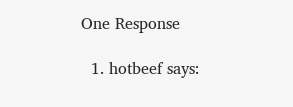One Response

  1. hotbeef says: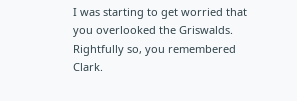I was starting to get worried that you overlooked the Griswalds. Rightfully so, you remembered Clark.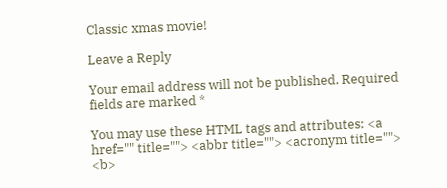Classic xmas movie!

Leave a Reply

Your email address will not be published. Required fields are marked *

You may use these HTML tags and attributes: <a href="" title=""> <abbr title=""> <acronym title=""> <b>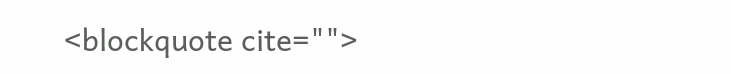<blockquote cite="">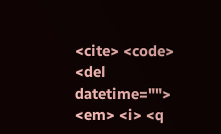<cite> <code> <del datetime=""> <em> <i> <q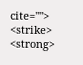cite=""> <strike> <strong>